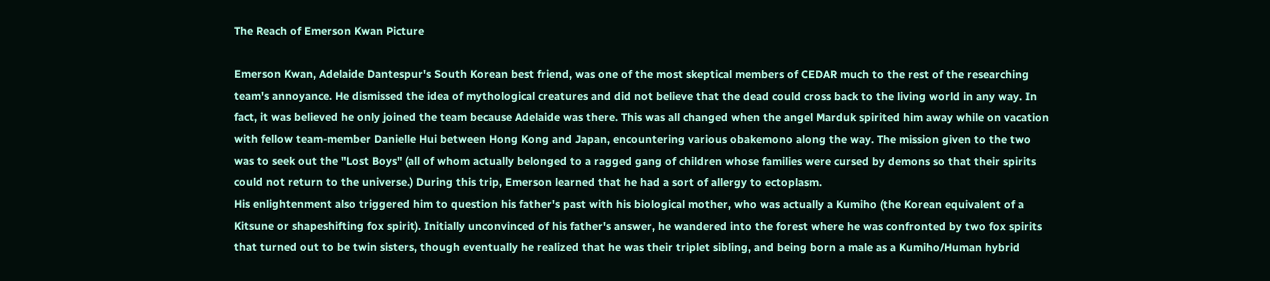The Reach of Emerson Kwan Picture

Emerson Kwan, Adelaide Dantespur's South Korean best friend, was one of the most skeptical members of CEDAR much to the rest of the researching team's annoyance. He dismissed the idea of mythological creatures and did not believe that the dead could cross back to the living world in any way. In fact, it was believed he only joined the team because Adelaide was there. This was all changed when the angel Marduk spirited him away while on vacation with fellow team-member Danielle Hui between Hong Kong and Japan, encountering various obakemono along the way. The mission given to the two was to seek out the "Lost Boys" (all of whom actually belonged to a ragged gang of children whose families were cursed by demons so that their spirits could not return to the universe.) During this trip, Emerson learned that he had a sort of allergy to ectoplasm.
His enlightenment also triggered him to question his father's past with his biological mother, who was actually a Kumiho (the Korean equivalent of a Kitsune or shapeshifting fox spirit). Initially unconvinced of his father's answer, he wandered into the forest where he was confronted by two fox spirits that turned out to be twin sisters, though eventually he realized that he was their triplet sibling, and being born a male as a Kumiho/Human hybrid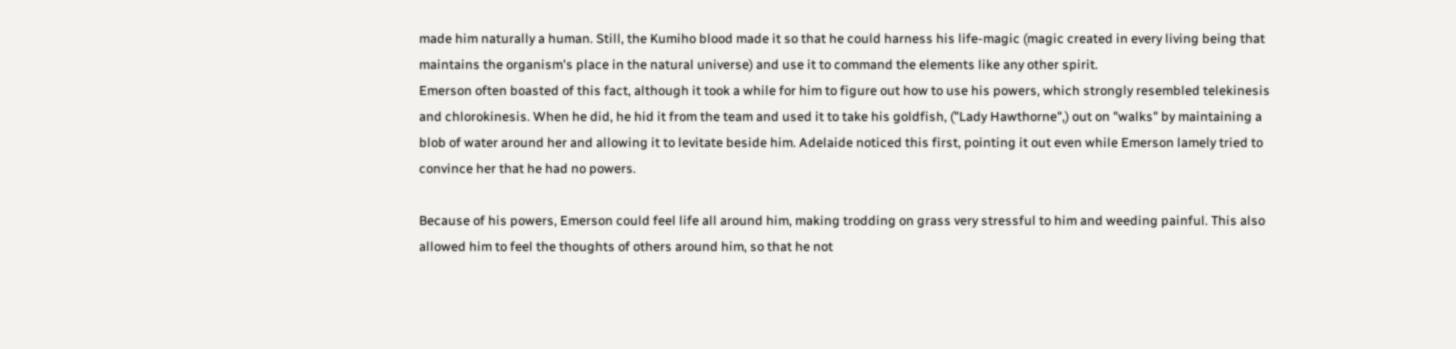made him naturally a human. Still, the Kumiho blood made it so that he could harness his life-magic (magic created in every living being that maintains the organism's place in the natural universe) and use it to command the elements like any other spirit.
Emerson often boasted of this fact, although it took a while for him to figure out how to use his powers, which strongly resembled telekinesis and chlorokinesis. When he did, he hid it from the team and used it to take his goldfish, ("Lady Hawthorne",) out on "walks" by maintaining a blob of water around her and allowing it to levitate beside him. Adelaide noticed this first, pointing it out even while Emerson lamely tried to convince her that he had no powers.

Because of his powers, Emerson could feel life all around him, making trodding on grass very stressful to him and weeding painful. This also allowed him to feel the thoughts of others around him, so that he not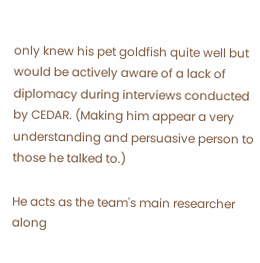only knew his pet goldfish quite well but would be actively aware of a lack of diplomacy during interviews conducted by CEDAR. (Making him appear a very understanding and persuasive person to those he talked to.)

He acts as the team's main researcher along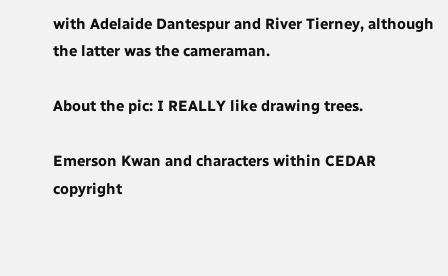with Adelaide Dantespur and River Tierney, although the latter was the cameraman.

About the pic: I REALLY like drawing trees.

Emerson Kwan and characters within CEDAR copyright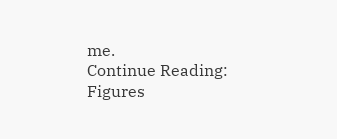me.
Continue Reading: Figures